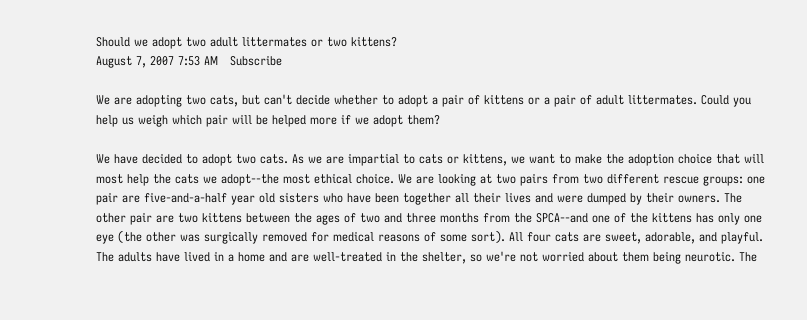Should we adopt two adult littermates or two kittens?
August 7, 2007 7:53 AM   Subscribe

We are adopting two cats, but can't decide whether to adopt a pair of kittens or a pair of adult littermates. Could you help us weigh which pair will be helped more if we adopt them?

We have decided to adopt two cats. As we are impartial to cats or kittens, we want to make the adoption choice that will most help the cats we adopt--the most ethical choice. We are looking at two pairs from two different rescue groups: one pair are five-and-a-half year old sisters who have been together all their lives and were dumped by their owners. The other pair are two kittens between the ages of two and three months from the SPCA--and one of the kittens has only one eye (the other was surgically removed for medical reasons of some sort). All four cats are sweet, adorable, and playful. The adults have lived in a home and are well-treated in the shelter, so we're not worried about them being neurotic. The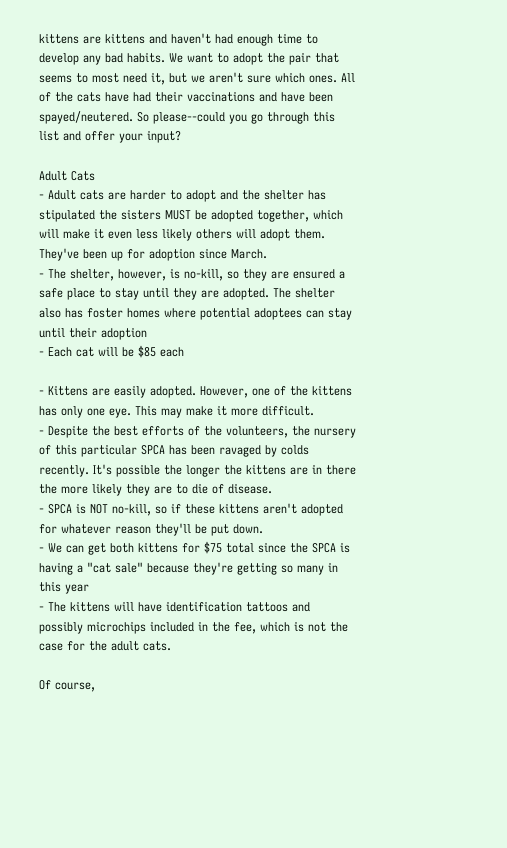kittens are kittens and haven't had enough time to develop any bad habits. We want to adopt the pair that seems to most need it, but we aren't sure which ones. All of the cats have had their vaccinations and have been spayed/neutered. So please--could you go through this list and offer your input?

Adult Cats
- Adult cats are harder to adopt and the shelter has stipulated the sisters MUST be adopted together, which will make it even less likely others will adopt them. They've been up for adoption since March.
- The shelter, however, is no-kill, so they are ensured a safe place to stay until they are adopted. The shelter also has foster homes where potential adoptees can stay until their adoption
- Each cat will be $85 each

- Kittens are easily adopted. However, one of the kittens has only one eye. This may make it more difficult.
- Despite the best efforts of the volunteers, the nursery of this particular SPCA has been ravaged by colds recently. It's possible the longer the kittens are in there the more likely they are to die of disease.
- SPCA is NOT no-kill, so if these kittens aren't adopted for whatever reason they'll be put down.
- We can get both kittens for $75 total since the SPCA is having a "cat sale" because they're getting so many in this year
- The kittens will have identification tattoos and possibly microchips included in the fee, which is not the case for the adult cats.

Of course,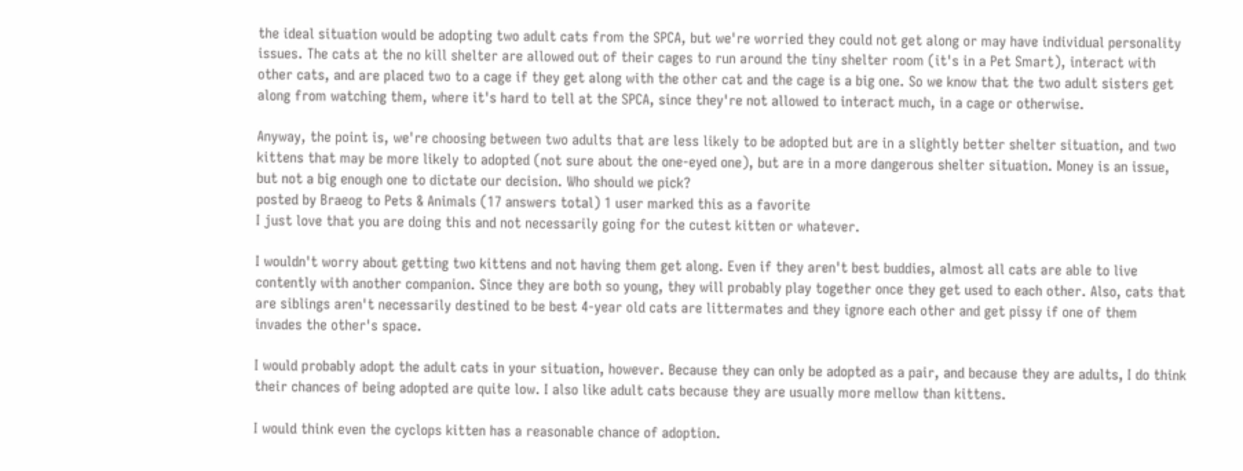the ideal situation would be adopting two adult cats from the SPCA, but we're worried they could not get along or may have individual personality issues. The cats at the no kill shelter are allowed out of their cages to run around the tiny shelter room (it's in a Pet Smart), interact with other cats, and are placed two to a cage if they get along with the other cat and the cage is a big one. So we know that the two adult sisters get along from watching them, where it's hard to tell at the SPCA, since they're not allowed to interact much, in a cage or otherwise.

Anyway, the point is, we're choosing between two adults that are less likely to be adopted but are in a slightly better shelter situation, and two kittens that may be more likely to adopted (not sure about the one-eyed one), but are in a more dangerous shelter situation. Money is an issue, but not a big enough one to dictate our decision. Who should we pick?
posted by Braeog to Pets & Animals (17 answers total) 1 user marked this as a favorite
I just love that you are doing this and not necessarily going for the cutest kitten or whatever.

I wouldn't worry about getting two kittens and not having them get along. Even if they aren't best buddies, almost all cats are able to live contently with another companion. Since they are both so young, they will probably play together once they get used to each other. Also, cats that are siblings aren't necessarily destined to be best 4-year old cats are littermates and they ignore each other and get pissy if one of them invades the other's space.

I would probably adopt the adult cats in your situation, however. Because they can only be adopted as a pair, and because they are adults, I do think their chances of being adopted are quite low. I also like adult cats because they are usually more mellow than kittens.

I would think even the cyclops kitten has a reasonable chance of adoption.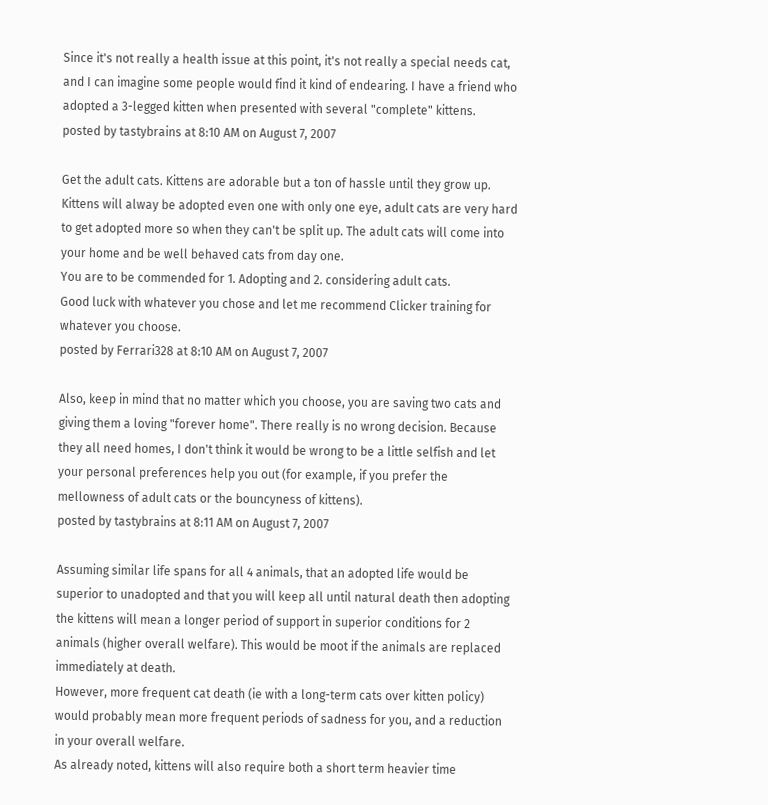Since it's not really a health issue at this point, it's not really a special needs cat, and I can imagine some people would find it kind of endearing. I have a friend who adopted a 3-legged kitten when presented with several "complete" kittens.
posted by tastybrains at 8:10 AM on August 7, 2007

Get the adult cats. Kittens are adorable but a ton of hassle until they grow up. Kittens will alway be adopted even one with only one eye, adult cats are very hard to get adopted more so when they can't be split up. The adult cats will come into your home and be well behaved cats from day one.
You are to be commended for 1. Adopting and 2. considering adult cats.
Good luck with whatever you chose and let me recommend Clicker training for whatever you choose.
posted by Ferrari328 at 8:10 AM on August 7, 2007

Also, keep in mind that no matter which you choose, you are saving two cats and giving them a loving "forever home". There really is no wrong decision. Because they all need homes, I don't think it would be wrong to be a little selfish and let your personal preferences help you out (for example, if you prefer the mellowness of adult cats or the bouncyness of kittens).
posted by tastybrains at 8:11 AM on August 7, 2007

Assuming similar life spans for all 4 animals, that an adopted life would be superior to unadopted and that you will keep all until natural death then adopting the kittens will mean a longer period of support in superior conditions for 2 animals (higher overall welfare). This would be moot if the animals are replaced immediately at death.
However, more frequent cat death (ie with a long-term cats over kitten policy) would probably mean more frequent periods of sadness for you, and a reduction in your overall welfare.
As already noted, kittens will also require both a short term heavier time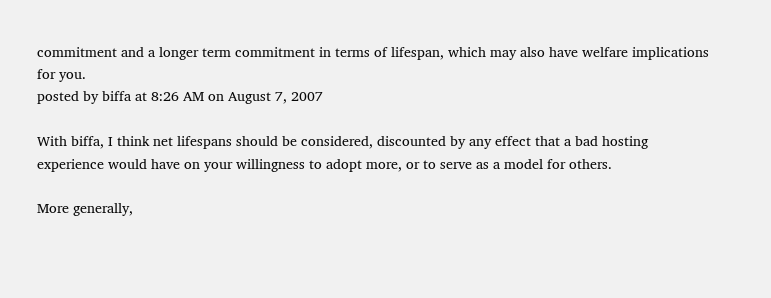commitment and a longer term commitment in terms of lifespan, which may also have welfare implications for you.
posted by biffa at 8:26 AM on August 7, 2007

With biffa, I think net lifespans should be considered, discounted by any effect that a bad hosting experience would have on your willingness to adopt more, or to serve as a model for others.

More generally,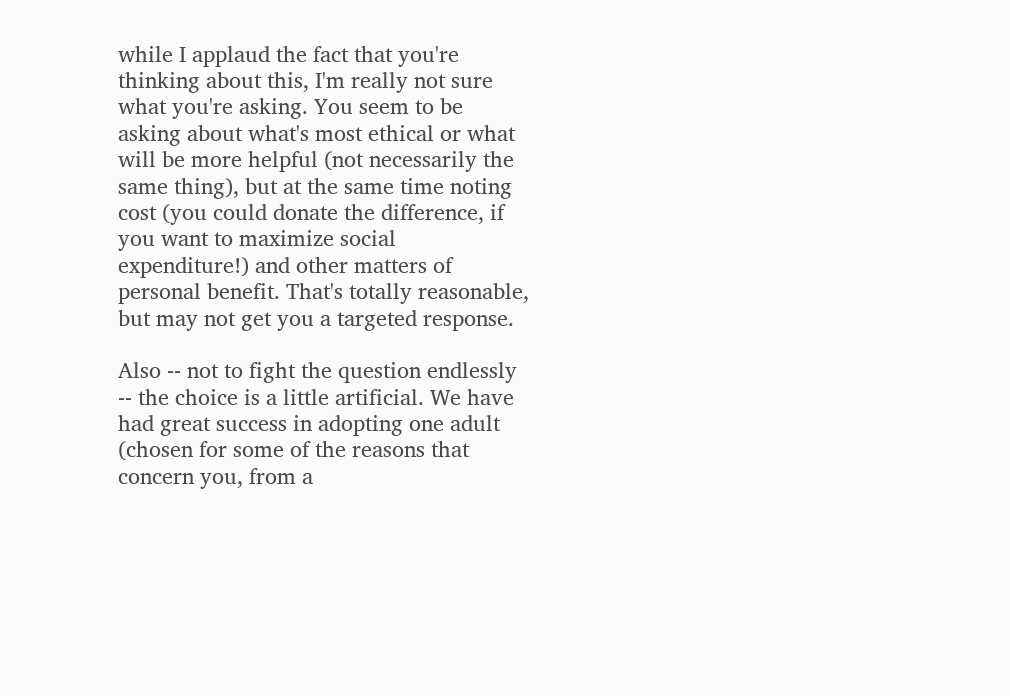while I applaud the fact that you're thinking about this, I'm really not sure what you're asking. You seem to be asking about what's most ethical or what will be more helpful (not necessarily the same thing), but at the same time noting cost (you could donate the difference, if you want to maximize social expenditure!) and other matters of personal benefit. That's totally reasonable, but may not get you a targeted response.

Also -- not to fight the question endlessly -- the choice is a little artificial. We have had great success in adopting one adult (chosen for some of the reasons that concern you, from a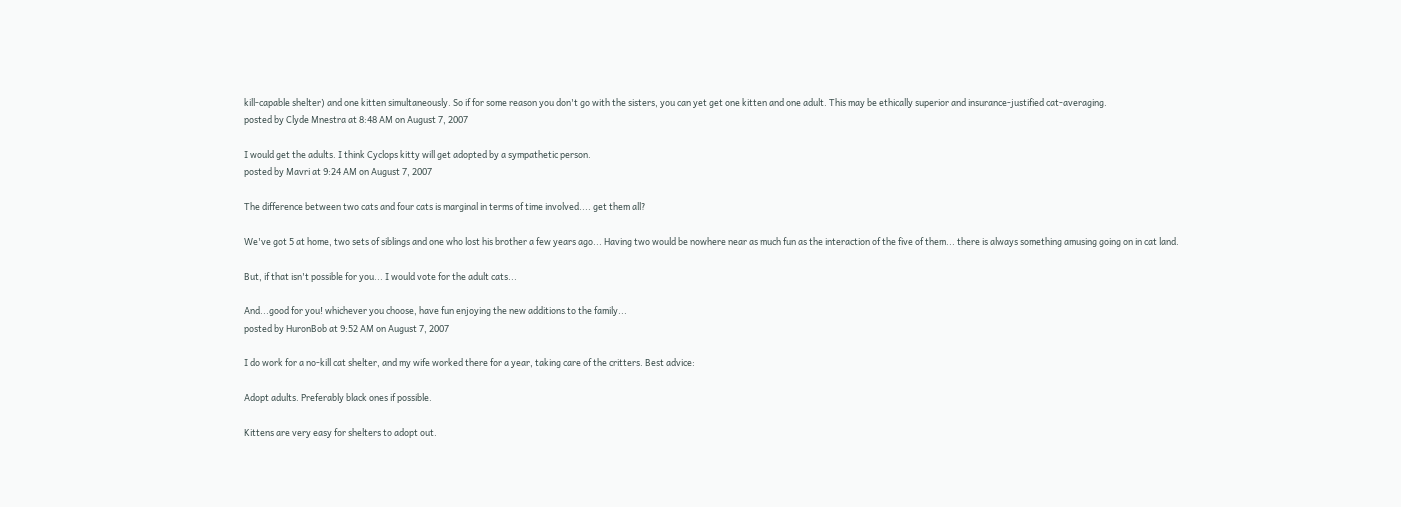kill-capable shelter) and one kitten simultaneously. So if for some reason you don't go with the sisters, you can yet get one kitten and one adult. This may be ethically superior and insurance-justified cat-averaging.
posted by Clyde Mnestra at 8:48 AM on August 7, 2007

I would get the adults. I think Cyclops kitty will get adopted by a sympathetic person.
posted by Mavri at 9:24 AM on August 7, 2007

The difference between two cats and four cats is marginal in terms of time involved.... get them all?

We've got 5 at home, two sets of siblings and one who lost his brother a few years ago... Having two would be nowhere near as much fun as the interaction of the five of them... there is always something amusing going on in cat land.

But, if that isn't possible for you... I would vote for the adult cats...

And...good for you! whichever you choose, have fun enjoying the new additions to the family...
posted by HuronBob at 9:52 AM on August 7, 2007

I do work for a no-kill cat shelter, and my wife worked there for a year, taking care of the critters. Best advice:

Adopt adults. Preferably black ones if possible.

Kittens are very easy for shelters to adopt out.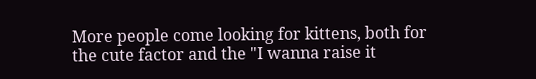More people come looking for kittens, both for the cute factor and the "I wanna raise it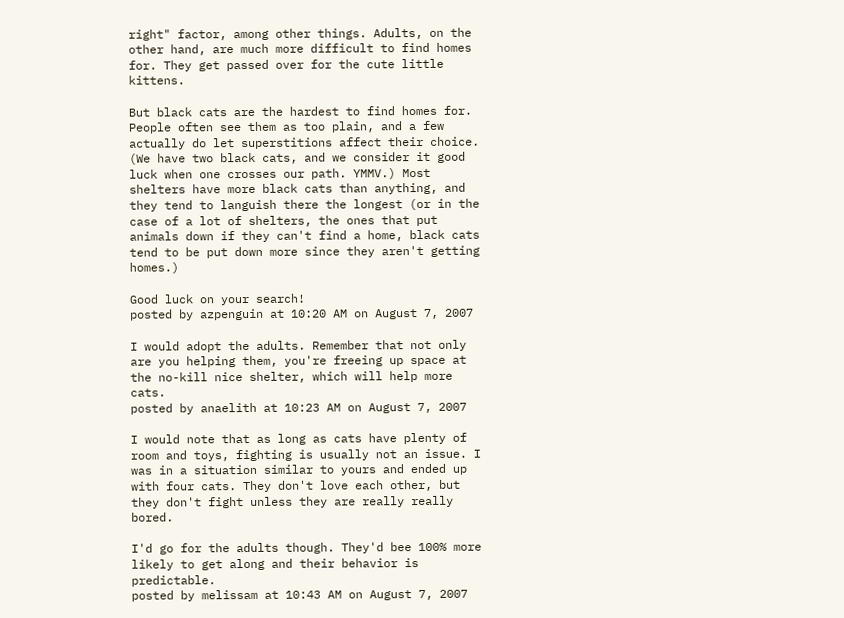right" factor, among other things. Adults, on the other hand, are much more difficult to find homes for. They get passed over for the cute little kittens.

But black cats are the hardest to find homes for. People often see them as too plain, and a few actually do let superstitions affect their choice. (We have two black cats, and we consider it good luck when one crosses our path. YMMV.) Most shelters have more black cats than anything, and they tend to languish there the longest (or in the case of a lot of shelters, the ones that put animals down if they can't find a home, black cats tend to be put down more since they aren't getting homes.)

Good luck on your search!
posted by azpenguin at 10:20 AM on August 7, 2007

I would adopt the adults. Remember that not only are you helping them, you're freeing up space at the no-kill nice shelter, which will help more cats.
posted by anaelith at 10:23 AM on August 7, 2007

I would note that as long as cats have plenty of room and toys, fighting is usually not an issue. I was in a situation similar to yours and ended up with four cats. They don't love each other, but they don't fight unless they are really really bored.

I'd go for the adults though. They'd bee 100% more likely to get along and their behavior is predictable.
posted by melissam at 10:43 AM on August 7, 2007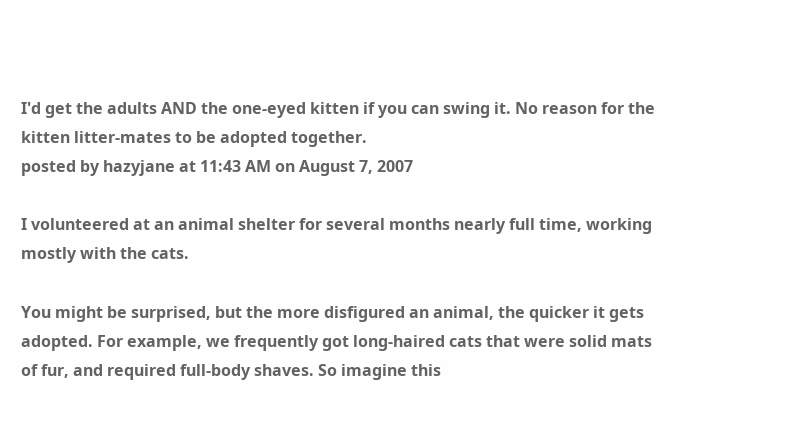I'd get the adults AND the one-eyed kitten if you can swing it. No reason for the kitten litter-mates to be adopted together.
posted by hazyjane at 11:43 AM on August 7, 2007

I volunteered at an animal shelter for several months nearly full time, working mostly with the cats.

You might be surprised, but the more disfigured an animal, the quicker it gets adopted. For example, we frequently got long-haired cats that were solid mats of fur, and required full-body shaves. So imagine this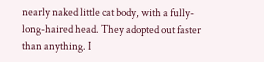nearly naked little cat body, with a fully-long-haired head. They adopted out faster than anything. I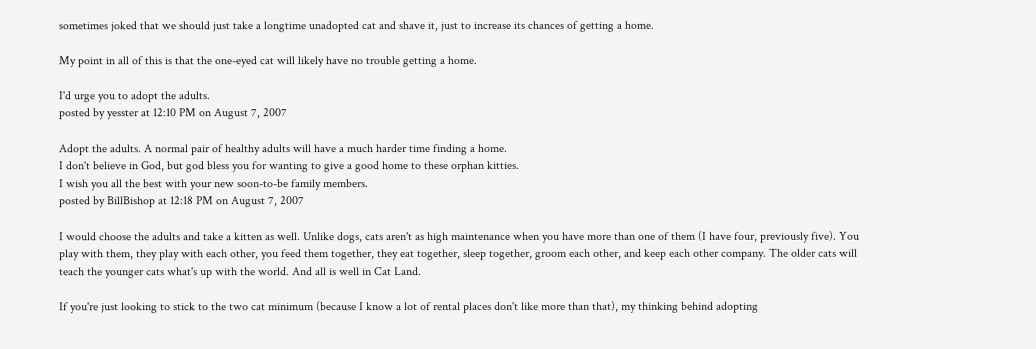sometimes joked that we should just take a longtime unadopted cat and shave it, just to increase its chances of getting a home.

My point in all of this is that the one-eyed cat will likely have no trouble getting a home.

I'd urge you to adopt the adults.
posted by yesster at 12:10 PM on August 7, 2007

Adopt the adults. A normal pair of healthy adults will have a much harder time finding a home.
I don't believe in God, but god bless you for wanting to give a good home to these orphan kitties.
I wish you all the best with your new soon-to-be family members.
posted by BillBishop at 12:18 PM on August 7, 2007

I would choose the adults and take a kitten as well. Unlike dogs, cats aren't as high maintenance when you have more than one of them (I have four, previously five). You play with them, they play with each other, you feed them together, they eat together, sleep together, groom each other, and keep each other company. The older cats will teach the younger cats what's up with the world. And all is well in Cat Land.

If you're just looking to stick to the two cat minimum (because I know a lot of rental places don't like more than that), my thinking behind adopting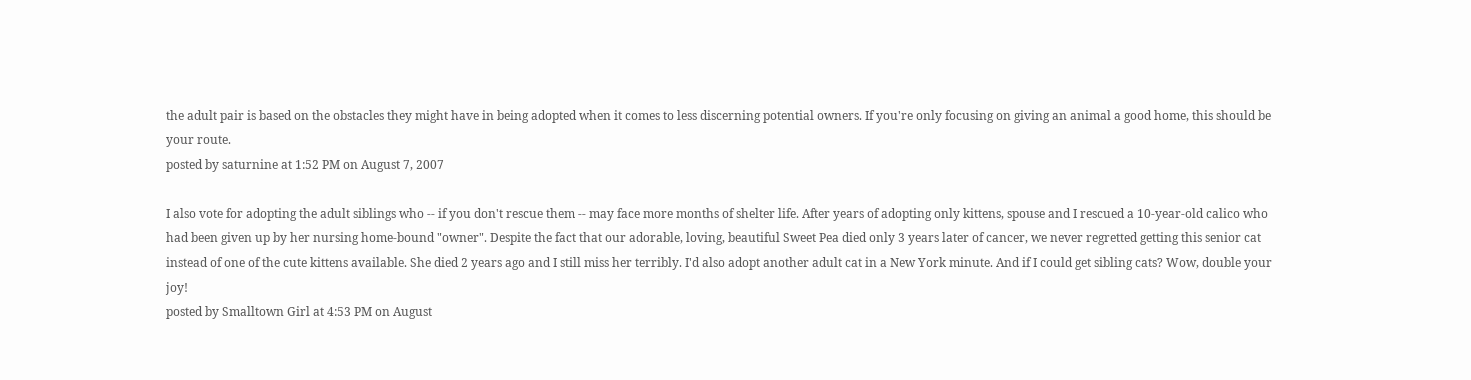the adult pair is based on the obstacles they might have in being adopted when it comes to less discerning potential owners. If you're only focusing on giving an animal a good home, this should be your route.
posted by saturnine at 1:52 PM on August 7, 2007

I also vote for adopting the adult siblings who -- if you don't rescue them -- may face more months of shelter life. After years of adopting only kittens, spouse and I rescued a 10-year-old calico who had been given up by her nursing home-bound "owner". Despite the fact that our adorable, loving, beautiful Sweet Pea died only 3 years later of cancer, we never regretted getting this senior cat instead of one of the cute kittens available. She died 2 years ago and I still miss her terribly. I'd also adopt another adult cat in a New York minute. And if I could get sibling cats? Wow, double your joy!
posted by Smalltown Girl at 4:53 PM on August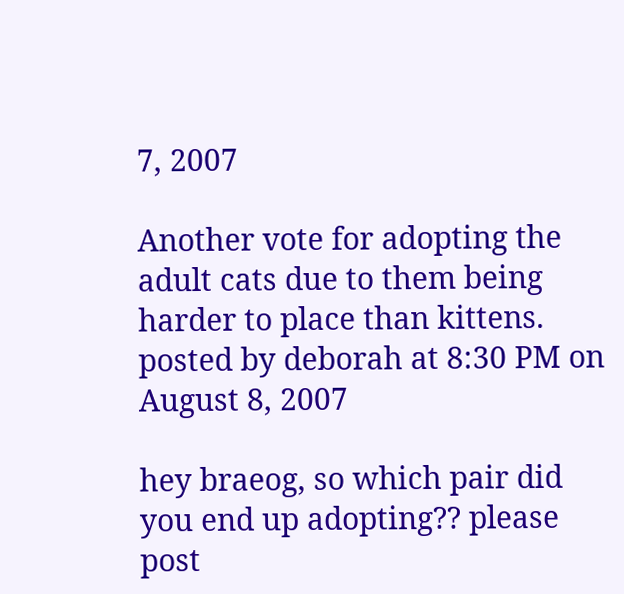7, 2007

Another vote for adopting the adult cats due to them being harder to place than kittens.
posted by deborah at 8:30 PM on August 8, 2007

hey braeog, so which pair did you end up adopting?? please post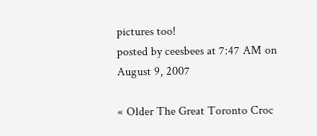pictures too!
posted by ceesbees at 7:47 AM on August 9, 2007

« Older The Great Toronto Croc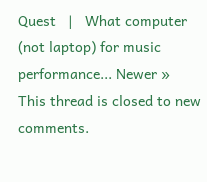Quest   |   What computer (not laptop) for music performance... Newer »
This thread is closed to new comments.